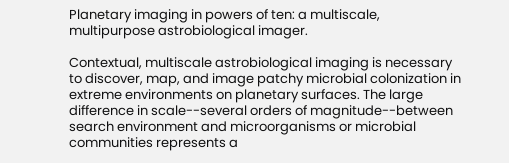Planetary imaging in powers of ten: a multiscale, multipurpose astrobiological imager.

Contextual, multiscale astrobiological imaging is necessary to discover, map, and image patchy microbial colonization in extreme environments on planetary surfaces. The large difference in scale--several orders of magnitude--between search environment and microorganisms or microbial communities represents a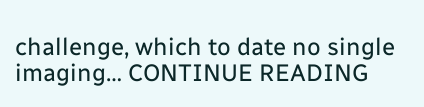challenge, which to date no single imaging… CONTINUE READING